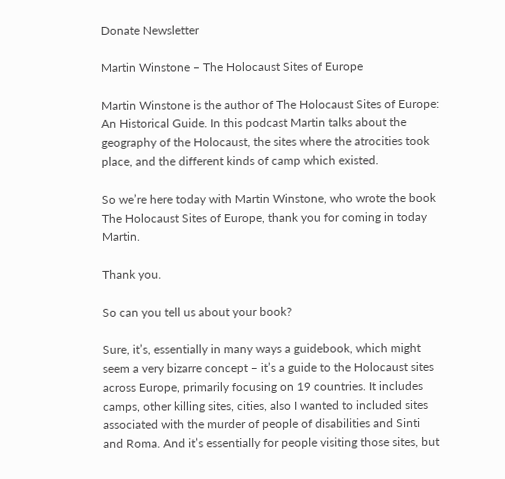Donate Newsletter

Martin Winstone – The Holocaust Sites of Europe

Martin Winstone is the author of The Holocaust Sites of Europe: An Historical Guide. In this podcast Martin talks about the geography of the Holocaust, the sites where the atrocities took place, and the different kinds of camp which existed.

So we’re here today with Martin Winstone, who wrote the book The Holocaust Sites of Europe, thank you for coming in today Martin.

Thank you.

So can you tell us about your book?

Sure, it’s, essentially in many ways a guidebook, which might seem a very bizarre concept – it’s a guide to the Holocaust sites across Europe, primarily focusing on 19 countries. It includes camps, other killing sites, cities, also I wanted to included sites associated with the murder of people of disabilities and Sinti and Roma. And it’s essentially for people visiting those sites, but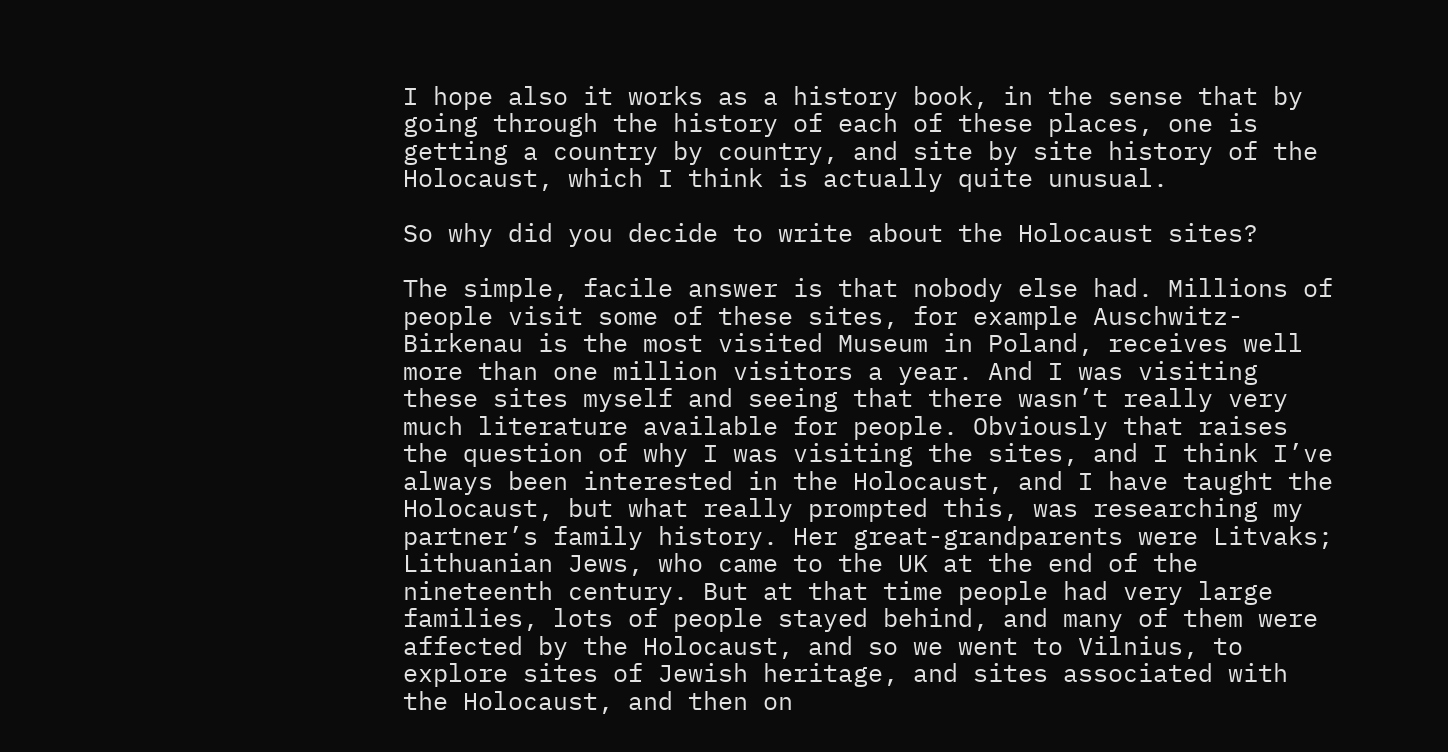I hope also it works as a history book, in the sense that by going through the history of each of these places, one is getting a country by country, and site by site history of the Holocaust, which I think is actually quite unusual.

So why did you decide to write about the Holocaust sites?

The simple, facile answer is that nobody else had. Millions of people visit some of these sites, for example Auschwitz-Birkenau is the most visited Museum in Poland, receives well more than one million visitors a year. And I was visiting these sites myself and seeing that there wasn’t really very much literature available for people. Obviously that raises the question of why I was visiting the sites, and I think I’ve always been interested in the Holocaust, and I have taught the Holocaust, but what really prompted this, was researching my partner’s family history. Her great-grandparents were Litvaks; Lithuanian Jews, who came to the UK at the end of the nineteenth century. But at that time people had very large families, lots of people stayed behind, and many of them were affected by the Holocaust, and so we went to Vilnius, to explore sites of Jewish heritage, and sites associated with the Holocaust, and then on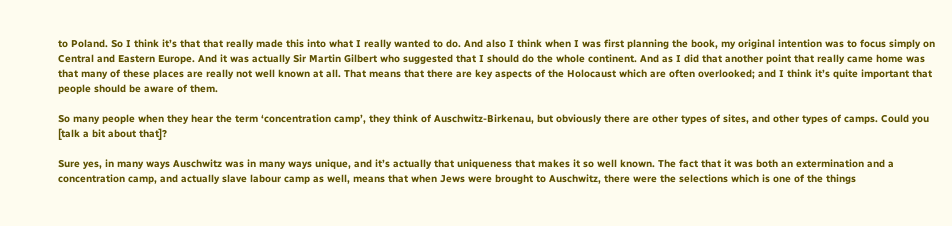to Poland. So I think it’s that that really made this into what I really wanted to do. And also I think when I was first planning the book, my original intention was to focus simply on Central and Eastern Europe. And it was actually Sir Martin Gilbert who suggested that I should do the whole continent. And as I did that another point that really came home was that many of these places are really not well known at all. That means that there are key aspects of the Holocaust which are often overlooked; and I think it’s quite important that people should be aware of them.

So many people when they hear the term ‘concentration camp’, they think of Auschwitz-Birkenau, but obviously there are other types of sites, and other types of camps. Could you [talk a bit about that]?

Sure yes, in many ways Auschwitz was in many ways unique, and it’s actually that uniqueness that makes it so well known. The fact that it was both an extermination and a concentration camp, and actually slave labour camp as well, means that when Jews were brought to Auschwitz, there were the selections which is one of the things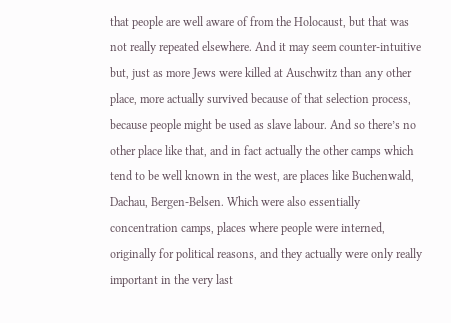that people are well aware of from the Holocaust, but that was not really repeated elsewhere. And it may seem counter-intuitive but, just as more Jews were killed at Auschwitz than any other place, more actually survived because of that selection process, because people might be used as slave labour. And so there’s no other place like that, and in fact actually the other camps which tend to be well known in the west, are places like Buchenwald, Dachau, Bergen-Belsen. Which were also essentially concentration camps, places where people were interned, originally for political reasons, and they actually were only really important in the very last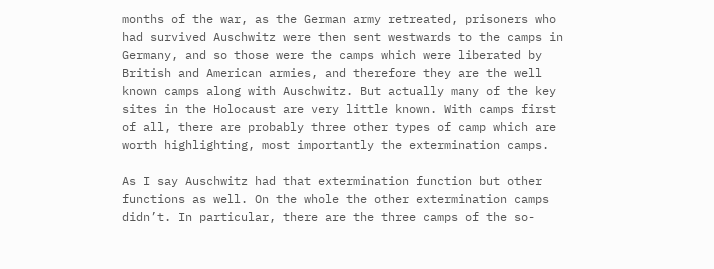months of the war, as the German army retreated, prisoners who had survived Auschwitz were then sent westwards to the camps in Germany, and so those were the camps which were liberated by British and American armies, and therefore they are the well known camps along with Auschwitz. But actually many of the key sites in the Holocaust are very little known. With camps first of all, there are probably three other types of camp which are worth highlighting, most importantly the extermination camps.

As I say Auschwitz had that extermination function but other functions as well. On the whole the other extermination camps didn’t. In particular, there are the three camps of the so-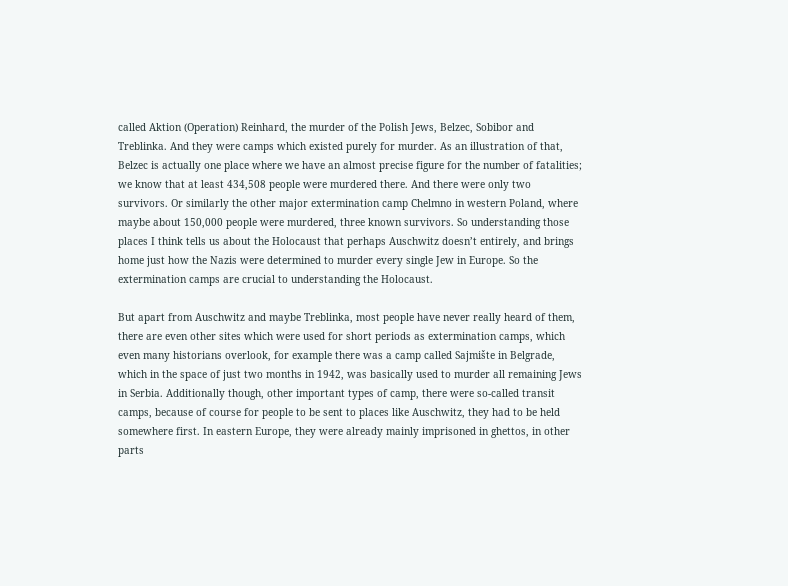called Aktion (Operation) Reinhard, the murder of the Polish Jews, Belzec, Sobibor and Treblinka. And they were camps which existed purely for murder. As an illustration of that, Belzec is actually one place where we have an almost precise figure for the number of fatalities; we know that at least 434,508 people were murdered there. And there were only two survivors. Or similarly the other major extermination camp Chelmno in western Poland, where maybe about 150,000 people were murdered, three known survivors. So understanding those places I think tells us about the Holocaust that perhaps Auschwitz doesn’t entirely, and brings home just how the Nazis were determined to murder every single Jew in Europe. So the extermination camps are crucial to understanding the Holocaust.

But apart from Auschwitz and maybe Treblinka, most people have never really heard of them, there are even other sites which were used for short periods as extermination camps, which even many historians overlook, for example there was a camp called Sajmište in Belgrade, which in the space of just two months in 1942, was basically used to murder all remaining Jews in Serbia. Additionally though, other important types of camp, there were so-called transit camps, because of course for people to be sent to places like Auschwitz, they had to be held somewhere first. In eastern Europe, they were already mainly imprisoned in ghettos, in other parts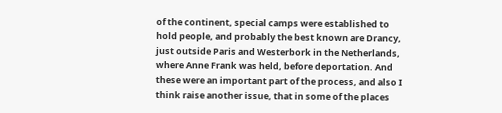of the continent, special camps were established to hold people, and probably the best known are Drancy, just outside Paris and Westerbork in the Netherlands, where Anne Frank was held, before deportation. And these were an important part of the process, and also I think raise another issue, that in some of the places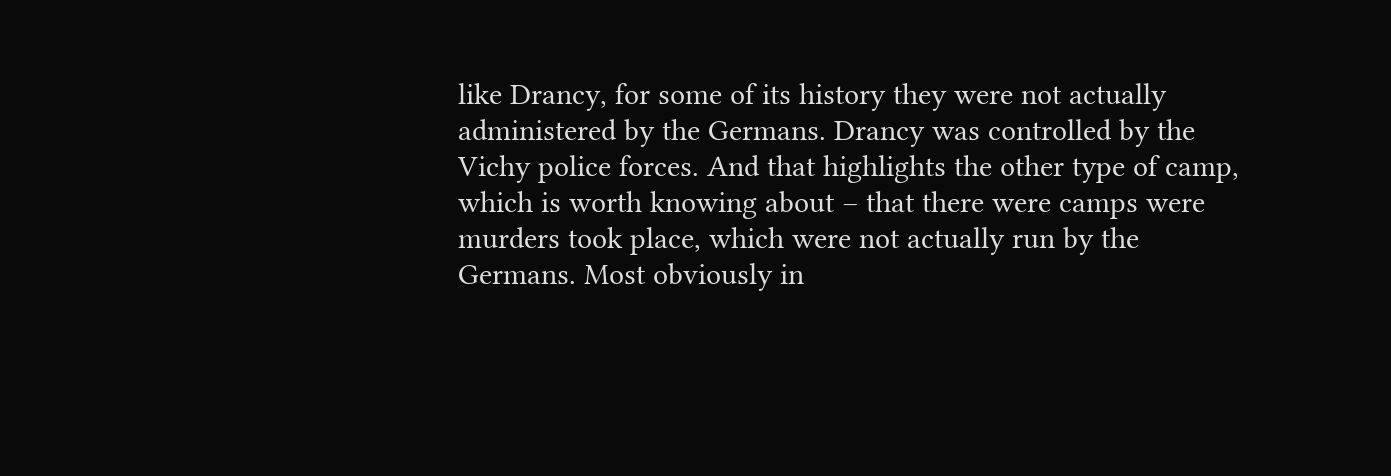like Drancy, for some of its history they were not actually administered by the Germans. Drancy was controlled by the Vichy police forces. And that highlights the other type of camp, which is worth knowing about – that there were camps were murders took place, which were not actually run by the Germans. Most obviously in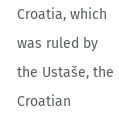Croatia, which was ruled by the Ustaše, the Croatian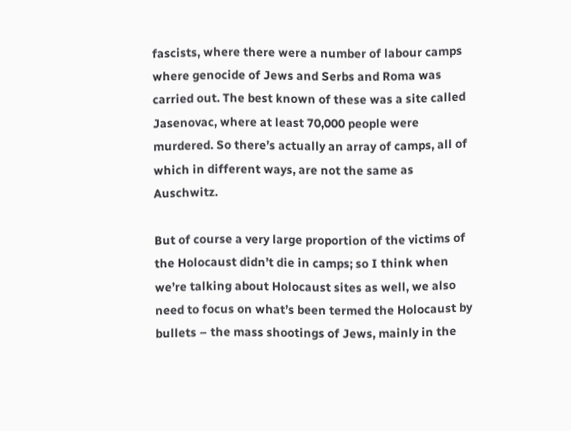fascists, where there were a number of labour camps where genocide of Jews and Serbs and Roma was carried out. The best known of these was a site called Jasenovac, where at least 70,000 people were murdered. So there’s actually an array of camps, all of which in different ways, are not the same as Auschwitz.

But of course a very large proportion of the victims of the Holocaust didn’t die in camps; so I think when we’re talking about Holocaust sites as well, we also need to focus on what’s been termed the Holocaust by bullets – the mass shootings of Jews, mainly in the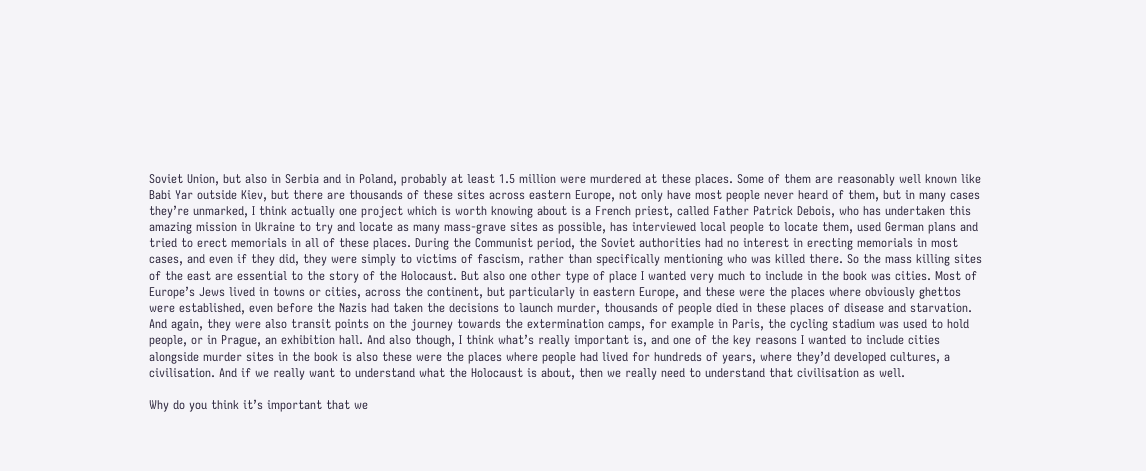Soviet Union, but also in Serbia and in Poland, probably at least 1.5 million were murdered at these places. Some of them are reasonably well known like Babi Yar outside Kiev, but there are thousands of these sites across eastern Europe, not only have most people never heard of them, but in many cases they’re unmarked, I think actually one project which is worth knowing about is a French priest, called Father Patrick Debois, who has undertaken this amazing mission in Ukraine to try and locate as many mass-grave sites as possible, has interviewed local people to locate them, used German plans and tried to erect memorials in all of these places. During the Communist period, the Soviet authorities had no interest in erecting memorials in most cases, and even if they did, they were simply to victims of fascism, rather than specifically mentioning who was killed there. So the mass killing sites of the east are essential to the story of the Holocaust. But also one other type of place I wanted very much to include in the book was cities. Most of Europe’s Jews lived in towns or cities, across the continent, but particularly in eastern Europe, and these were the places where obviously ghettos were established, even before the Nazis had taken the decisions to launch murder, thousands of people died in these places of disease and starvation. And again, they were also transit points on the journey towards the extermination camps, for example in Paris, the cycling stadium was used to hold people, or in Prague, an exhibition hall. And also though, I think what’s really important is, and one of the key reasons I wanted to include cities alongside murder sites in the book is also these were the places where people had lived for hundreds of years, where they’d developed cultures, a civilisation. And if we really want to understand what the Holocaust is about, then we really need to understand that civilisation as well.

Why do you think it’s important that we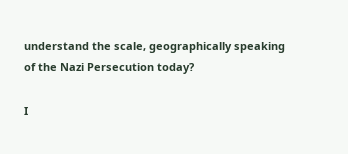understand the scale, geographically speaking of the Nazi Persecution today?

I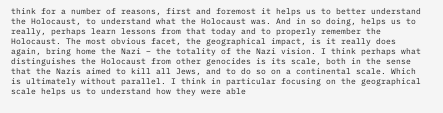think for a number of reasons, first and foremost it helps us to better understand the Holocaust, to understand what the Holocaust was. And in so doing, helps us to really, perhaps learn lessons from that today and to properly remember the Holocaust. The most obvious facet, the geographical impact, is it really does again, bring home the Nazi – the totality of the Nazi vision. I think perhaps what distinguishes the Holocaust from other genocides is its scale, both in the sense that the Nazis aimed to kill all Jews, and to do so on a continental scale. Which is ultimately without parallel. I think in particular focusing on the geographical scale helps us to understand how they were able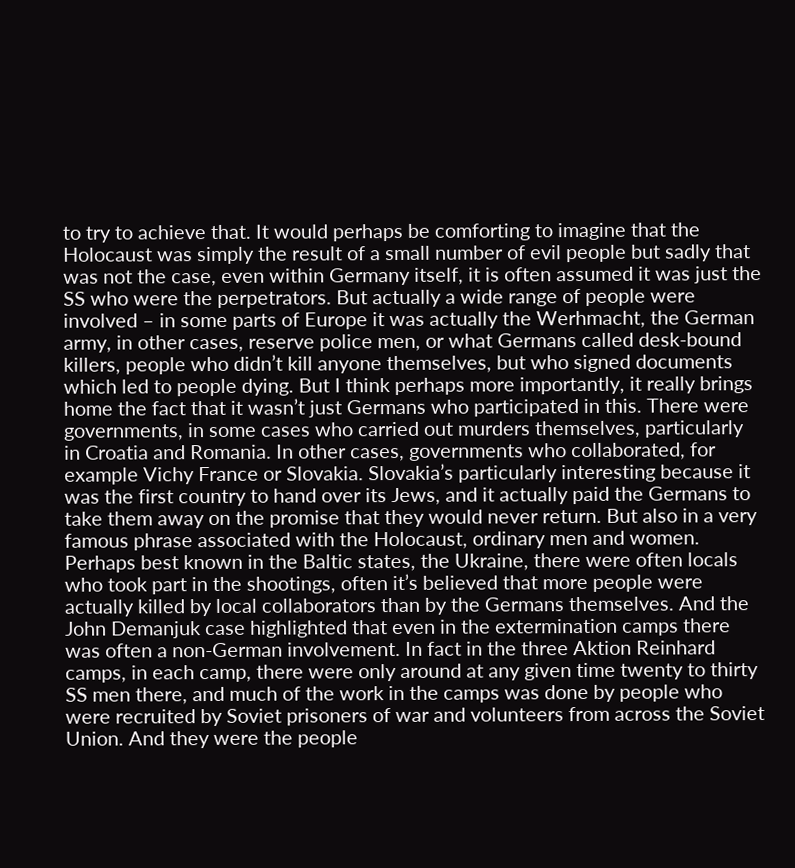to try to achieve that. It would perhaps be comforting to imagine that the Holocaust was simply the result of a small number of evil people but sadly that was not the case, even within Germany itself, it is often assumed it was just the SS who were the perpetrators. But actually a wide range of people were involved – in some parts of Europe it was actually the Werhmacht, the German army, in other cases, reserve police men, or what Germans called desk-bound killers, people who didn’t kill anyone themselves, but who signed documents which led to people dying. But I think perhaps more importantly, it really brings home the fact that it wasn’t just Germans who participated in this. There were governments, in some cases who carried out murders themselves, particularly in Croatia and Romania. In other cases, governments who collaborated, for example Vichy France or Slovakia. Slovakia’s particularly interesting because it was the first country to hand over its Jews, and it actually paid the Germans to take them away on the promise that they would never return. But also in a very famous phrase associated with the Holocaust, ordinary men and women. Perhaps best known in the Baltic states, the Ukraine, there were often locals who took part in the shootings, often it’s believed that more people were actually killed by local collaborators than by the Germans themselves. And the John Demanjuk case highlighted that even in the extermination camps there was often a non-German involvement. In fact in the three Aktion Reinhard camps, in each camp, there were only around at any given time twenty to thirty SS men there, and much of the work in the camps was done by people who were recruited by Soviet prisoners of war and volunteers from across the Soviet Union. And they were the people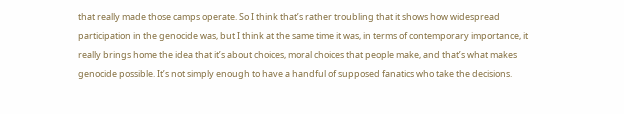that really made those camps operate. So I think that’s rather troubling that it shows how widespread participation in the genocide was, but I think at the same time it was, in terms of contemporary importance, it really brings home the idea that it’s about choices, moral choices that people make, and that’s what makes genocide possible. It’s not simply enough to have a handful of supposed fanatics who take the decisions.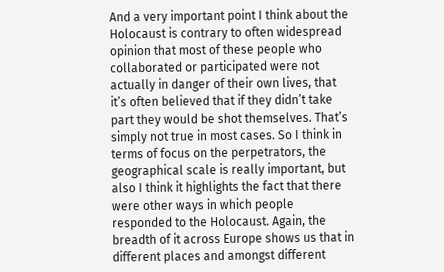And a very important point I think about the Holocaust is contrary to often widespread opinion that most of these people who collaborated or participated were not actually in danger of their own lives, that it’s often believed that if they didn’t take part they would be shot themselves. That’s simply not true in most cases. So I think in terms of focus on the perpetrators, the geographical scale is really important, but also I think it highlights the fact that there were other ways in which people responded to the Holocaust. Again, the breadth of it across Europe shows us that in different places and amongst different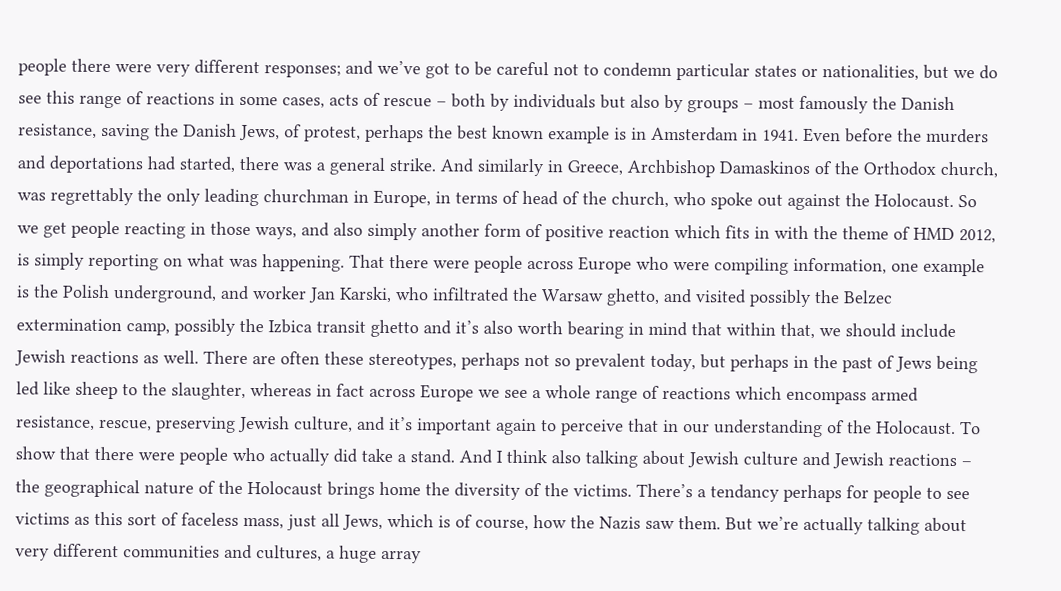people there were very different responses; and we’ve got to be careful not to condemn particular states or nationalities, but we do see this range of reactions in some cases, acts of rescue – both by individuals but also by groups – most famously the Danish resistance, saving the Danish Jews, of protest, perhaps the best known example is in Amsterdam in 1941. Even before the murders and deportations had started, there was a general strike. And similarly in Greece, Archbishop Damaskinos of the Orthodox church, was regrettably the only leading churchman in Europe, in terms of head of the church, who spoke out against the Holocaust. So we get people reacting in those ways, and also simply another form of positive reaction which fits in with the theme of HMD 2012, is simply reporting on what was happening. That there were people across Europe who were compiling information, one example is the Polish underground, and worker Jan Karski, who infiltrated the Warsaw ghetto, and visited possibly the Belzec extermination camp, possibly the Izbica transit ghetto and it’s also worth bearing in mind that within that, we should include Jewish reactions as well. There are often these stereotypes, perhaps not so prevalent today, but perhaps in the past of Jews being led like sheep to the slaughter, whereas in fact across Europe we see a whole range of reactions which encompass armed resistance, rescue, preserving Jewish culture, and it’s important again to perceive that in our understanding of the Holocaust. To show that there were people who actually did take a stand. And I think also talking about Jewish culture and Jewish reactions – the geographical nature of the Holocaust brings home the diversity of the victims. There’s a tendancy perhaps for people to see victims as this sort of faceless mass, just all Jews, which is of course, how the Nazis saw them. But we’re actually talking about very different communities and cultures, a huge array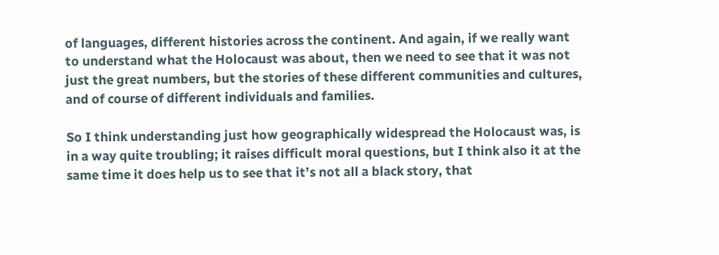of languages, different histories across the continent. And again, if we really want to understand what the Holocaust was about, then we need to see that it was not just the great numbers, but the stories of these different communities and cultures, and of course of different individuals and families.

So I think understanding just how geographically widespread the Holocaust was, is in a way quite troubling; it raises difficult moral questions, but I think also it at the same time it does help us to see that it’s not all a black story, that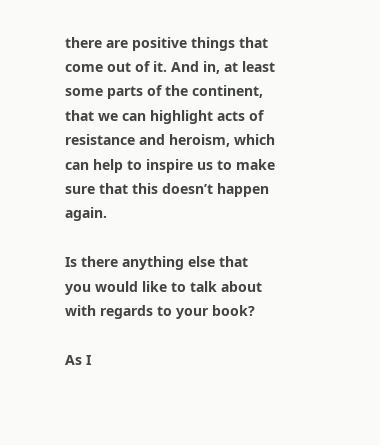there are positive things that come out of it. And in, at least some parts of the continent, that we can highlight acts of resistance and heroism, which can help to inspire us to make sure that this doesn’t happen again.

Is there anything else that you would like to talk about with regards to your book?

As I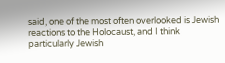said, one of the most often overlooked is Jewish reactions to the Holocaust, and I think particularly Jewish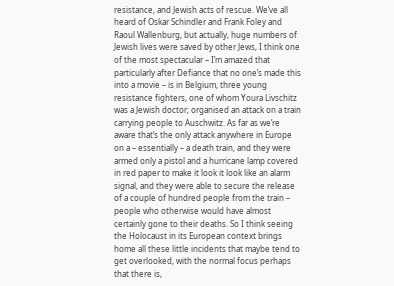resistance, and Jewish acts of rescue. We’ve all heard of Oskar Schindler and Frank Foley and Raoul Wallenburg, but actually, huge numbers of Jewish lives were saved by other Jews, I think one of the most spectacular – I’m amazed that particularly after Defiance that no one’s made this into a movie – is in Belgium, three young resistance fighters, one of whom Youra Livschitz was a Jewish doctor; organised an attack on a train carrying people to Auschwitz. As far as we’re aware that’s the only attack anywhere in Europe on a – essentially – a death train, and they were armed only a pistol and a hurricane lamp covered in red paper to make it look it look like an alarm signal, and they were able to secure the release of a couple of hundred people from the train – people who otherwise would have almost certainly gone to their deaths. So I think seeing the Holocaust in its European context brings home all these little incidents that maybe tend to get overlooked, with the normal focus perhaps that there is,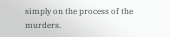simply on the process of the murders.